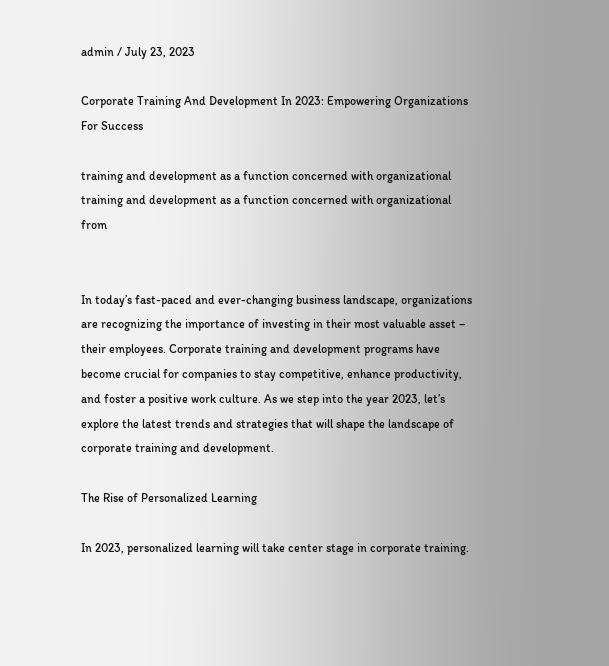admin / July 23, 2023

Corporate Training And Development In 2023: Empowering Organizations For Success

training and development as a function concerned with organizational
training and development as a function concerned with organizational from


In today’s fast-paced and ever-changing business landscape, organizations are recognizing the importance of investing in their most valuable asset – their employees. Corporate training and development programs have become crucial for companies to stay competitive, enhance productivity, and foster a positive work culture. As we step into the year 2023, let’s explore the latest trends and strategies that will shape the landscape of corporate training and development.

The Rise of Personalized Learning

In 2023, personalized learning will take center stage in corporate training.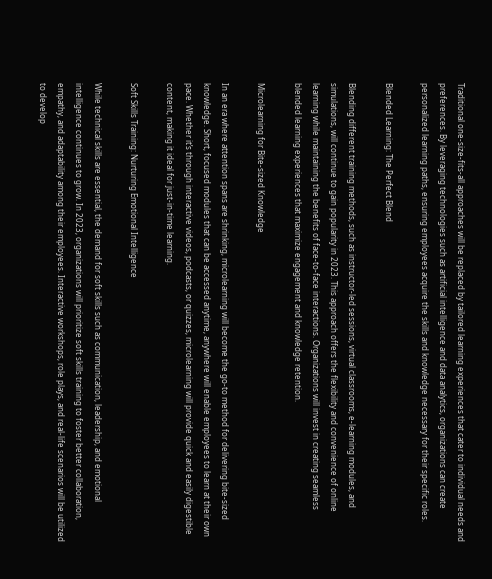Traditional one-size-fits-all approaches will be replaced by tailored learning experiences that cater to individual needs and preferences. By leveraging technologies such as artificial intelligence and data analytics, organizations can create personalized learning paths, ensuring employees acquire the skills and knowledge necessary for their specific roles.

Blended Learning: The Perfect Blend

Blending different training methods, such as instructor-led sessions, virtual classrooms, e-learning modules, and simulations, will continue to gain popularity in 2023. This approach offers the flexibility and convenience of online learning while maintaining the benefits of face-to-face interactions. Organizations will invest in creating seamless blended learning experiences that maximize engagement and knowledge retention.

Microlearning for Bite-sized Knowledge

In an era where attention spans are shrinking, microlearning will become the go-to method for delivering bite-sized knowledge. Short, focused modules that can be accessed anytime, anywhere will enable employees to learn at their own pace. Whether it’s through interactive videos, podcasts, or quizzes, microlearning will provide quick and easily digestible content, making it ideal for just-in-time learning.

Soft Skills Training: Nurturing Emotional Intelligence

While technical skills are essential, the demand for soft skills such as communication, leadership, and emotional intelligence continues to grow. In 2023, organizations will prioritize soft skills training to foster better collaboration, empathy, and adaptability among their employees. Interactive workshops, role plays, and real-life scenarios will be utilized to develop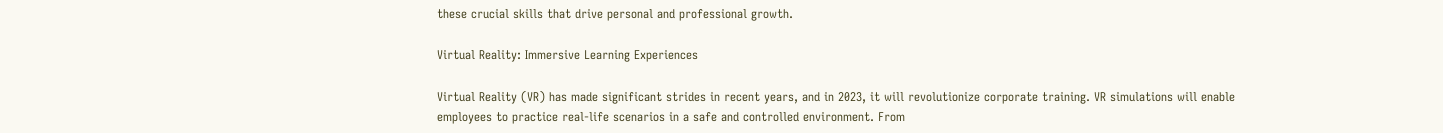these crucial skills that drive personal and professional growth.

Virtual Reality: Immersive Learning Experiences

Virtual Reality (VR) has made significant strides in recent years, and in 2023, it will revolutionize corporate training. VR simulations will enable employees to practice real-life scenarios in a safe and controlled environment. From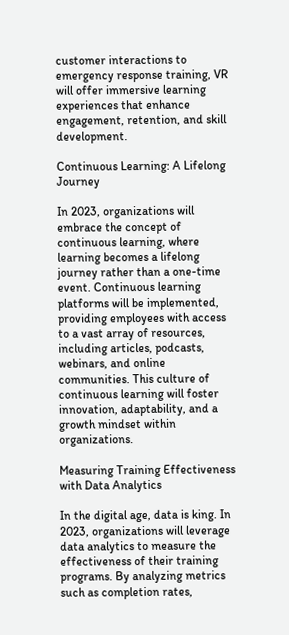customer interactions to emergency response training, VR will offer immersive learning experiences that enhance engagement, retention, and skill development.

Continuous Learning: A Lifelong Journey

In 2023, organizations will embrace the concept of continuous learning, where learning becomes a lifelong journey rather than a one-time event. Continuous learning platforms will be implemented, providing employees with access to a vast array of resources, including articles, podcasts, webinars, and online communities. This culture of continuous learning will foster innovation, adaptability, and a growth mindset within organizations.

Measuring Training Effectiveness with Data Analytics

In the digital age, data is king. In 2023, organizations will leverage data analytics to measure the effectiveness of their training programs. By analyzing metrics such as completion rates,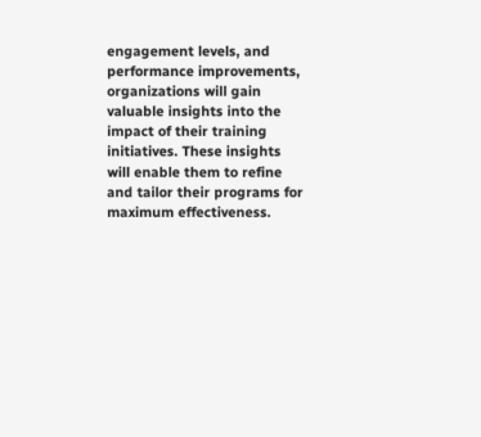engagement levels, and performance improvements, organizations will gain valuable insights into the impact of their training initiatives. These insights will enable them to refine and tailor their programs for maximum effectiveness.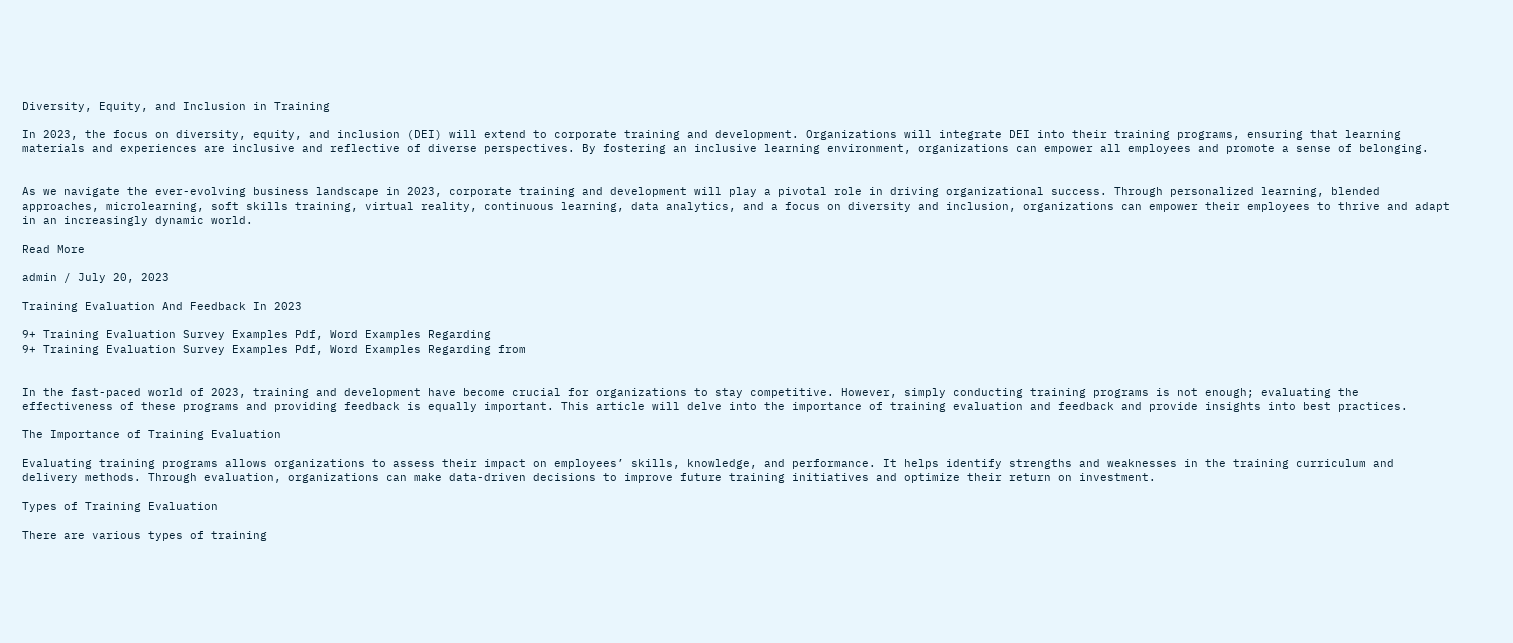Diversity, Equity, and Inclusion in Training

In 2023, the focus on diversity, equity, and inclusion (DEI) will extend to corporate training and development. Organizations will integrate DEI into their training programs, ensuring that learning materials and experiences are inclusive and reflective of diverse perspectives. By fostering an inclusive learning environment, organizations can empower all employees and promote a sense of belonging.


As we navigate the ever-evolving business landscape in 2023, corporate training and development will play a pivotal role in driving organizational success. Through personalized learning, blended approaches, microlearning, soft skills training, virtual reality, continuous learning, data analytics, and a focus on diversity and inclusion, organizations can empower their employees to thrive and adapt in an increasingly dynamic world.

Read More

admin / July 20, 2023

Training Evaluation And Feedback In 2023

9+ Training Evaluation Survey Examples Pdf, Word Examples Regarding
9+ Training Evaluation Survey Examples Pdf, Word Examples Regarding from


In the fast-paced world of 2023, training and development have become crucial for organizations to stay competitive. However, simply conducting training programs is not enough; evaluating the effectiveness of these programs and providing feedback is equally important. This article will delve into the importance of training evaluation and feedback and provide insights into best practices.

The Importance of Training Evaluation

Evaluating training programs allows organizations to assess their impact on employees’ skills, knowledge, and performance. It helps identify strengths and weaknesses in the training curriculum and delivery methods. Through evaluation, organizations can make data-driven decisions to improve future training initiatives and optimize their return on investment.

Types of Training Evaluation

There are various types of training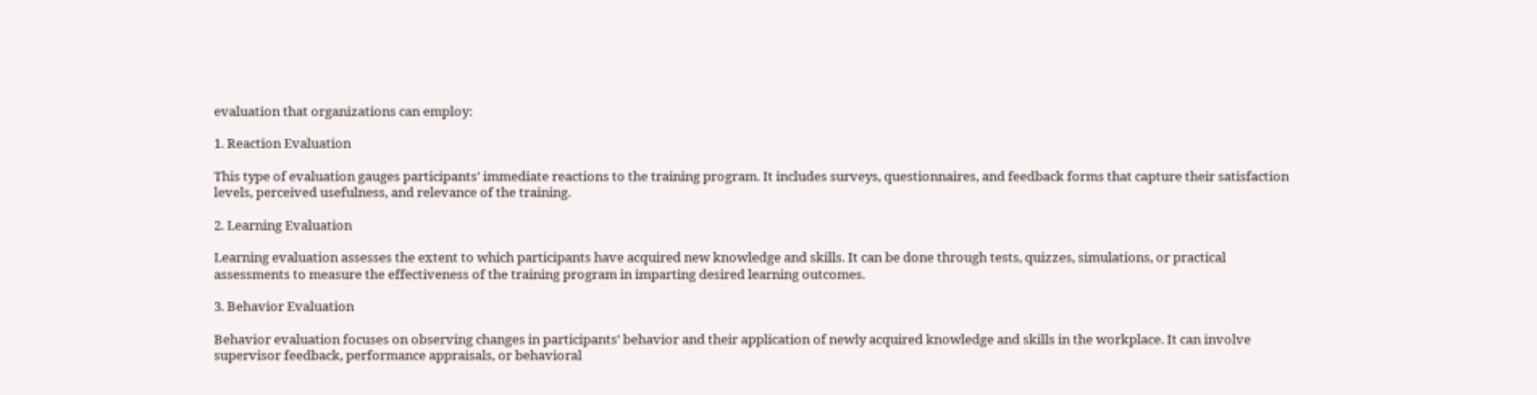evaluation that organizations can employ:

1. Reaction Evaluation

This type of evaluation gauges participants’ immediate reactions to the training program. It includes surveys, questionnaires, and feedback forms that capture their satisfaction levels, perceived usefulness, and relevance of the training.

2. Learning Evaluation

Learning evaluation assesses the extent to which participants have acquired new knowledge and skills. It can be done through tests, quizzes, simulations, or practical assessments to measure the effectiveness of the training program in imparting desired learning outcomes.

3. Behavior Evaluation

Behavior evaluation focuses on observing changes in participants’ behavior and their application of newly acquired knowledge and skills in the workplace. It can involve supervisor feedback, performance appraisals, or behavioral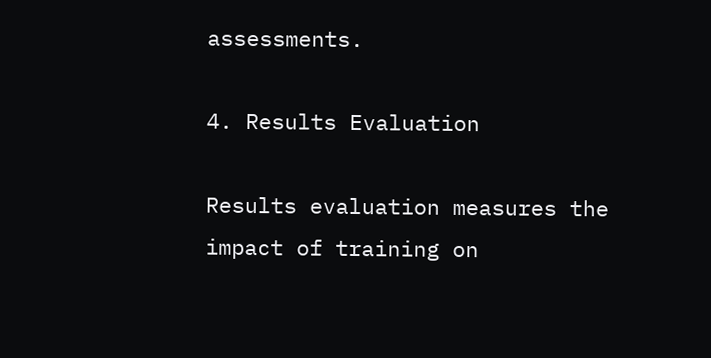assessments.

4. Results Evaluation

Results evaluation measures the impact of training on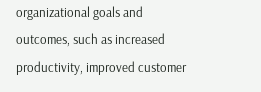organizational goals and outcomes, such as increased productivity, improved customer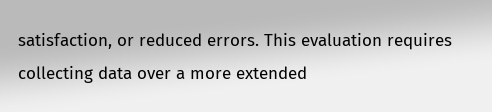satisfaction, or reduced errors. This evaluation requires collecting data over a more extended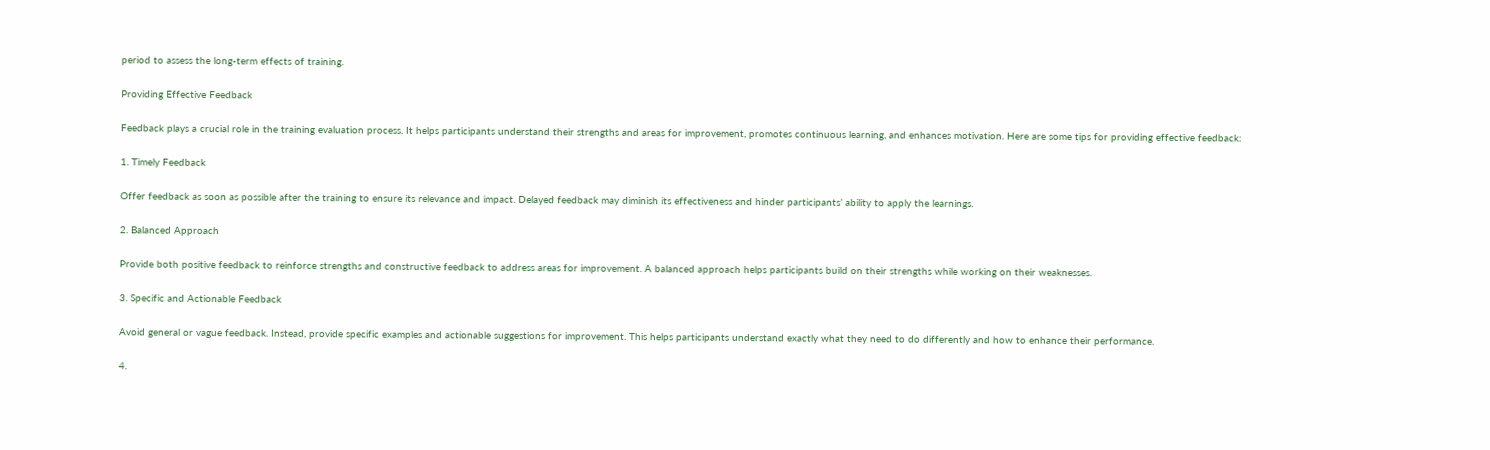period to assess the long-term effects of training.

Providing Effective Feedback

Feedback plays a crucial role in the training evaluation process. It helps participants understand their strengths and areas for improvement, promotes continuous learning, and enhances motivation. Here are some tips for providing effective feedback:

1. Timely Feedback

Offer feedback as soon as possible after the training to ensure its relevance and impact. Delayed feedback may diminish its effectiveness and hinder participants’ ability to apply the learnings.

2. Balanced Approach

Provide both positive feedback to reinforce strengths and constructive feedback to address areas for improvement. A balanced approach helps participants build on their strengths while working on their weaknesses.

3. Specific and Actionable Feedback

Avoid general or vague feedback. Instead, provide specific examples and actionable suggestions for improvement. This helps participants understand exactly what they need to do differently and how to enhance their performance.

4.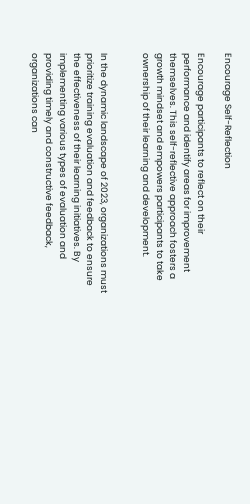Encourage Self-Reflection

Encourage participants to reflect on their performance and identify areas for improvement themselves. This self-reflective approach fosters a growth mindset and empowers participants to take ownership of their learning and development.


In the dynamic landscape of 2023, organizations must prioritize training evaluation and feedback to ensure the effectiveness of their learning initiatives. By implementing various types of evaluation and providing timely and constructive feedback, organizations can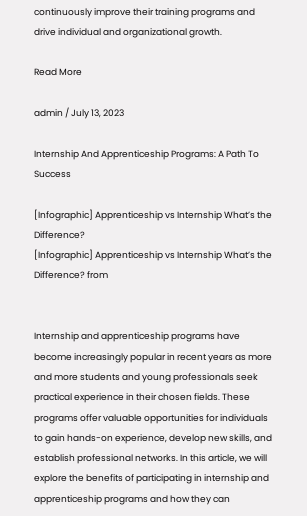continuously improve their training programs and drive individual and organizational growth.

Read More

admin / July 13, 2023

Internship And Apprenticeship Programs: A Path To Success

[Infographic] Apprenticeship vs Internship What’s the Difference?
[Infographic] Apprenticeship vs Internship What’s the Difference? from


Internship and apprenticeship programs have become increasingly popular in recent years as more and more students and young professionals seek practical experience in their chosen fields. These programs offer valuable opportunities for individuals to gain hands-on experience, develop new skills, and establish professional networks. In this article, we will explore the benefits of participating in internship and apprenticeship programs and how they can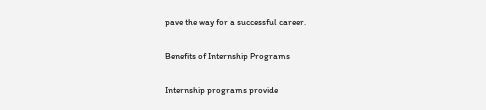pave the way for a successful career.

Benefits of Internship Programs

Internship programs provide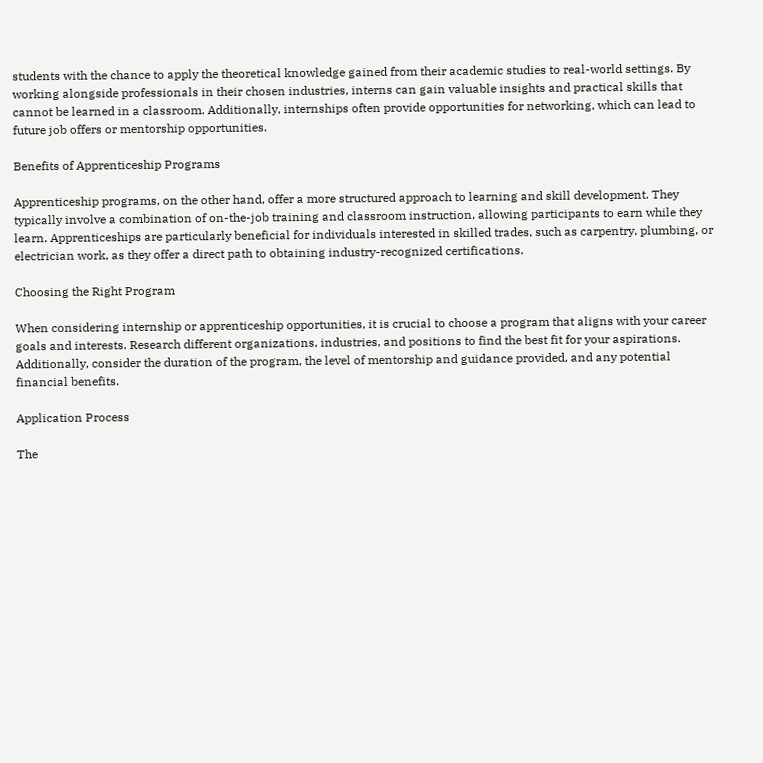students with the chance to apply the theoretical knowledge gained from their academic studies to real-world settings. By working alongside professionals in their chosen industries, interns can gain valuable insights and practical skills that cannot be learned in a classroom. Additionally, internships often provide opportunities for networking, which can lead to future job offers or mentorship opportunities.

Benefits of Apprenticeship Programs

Apprenticeship programs, on the other hand, offer a more structured approach to learning and skill development. They typically involve a combination of on-the-job training and classroom instruction, allowing participants to earn while they learn. Apprenticeships are particularly beneficial for individuals interested in skilled trades, such as carpentry, plumbing, or electrician work, as they offer a direct path to obtaining industry-recognized certifications.

Choosing the Right Program

When considering internship or apprenticeship opportunities, it is crucial to choose a program that aligns with your career goals and interests. Research different organizations, industries, and positions to find the best fit for your aspirations. Additionally, consider the duration of the program, the level of mentorship and guidance provided, and any potential financial benefits.

Application Process

The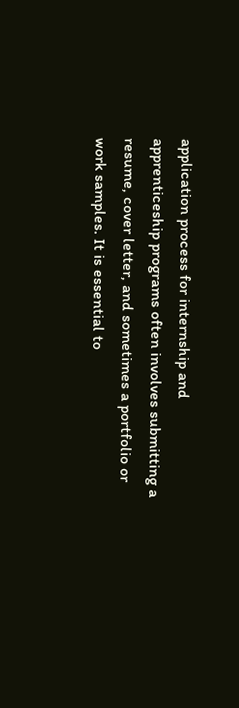application process for internship and apprenticeship programs often involves submitting a resume, cover letter, and sometimes a portfolio or work samples. It is essential to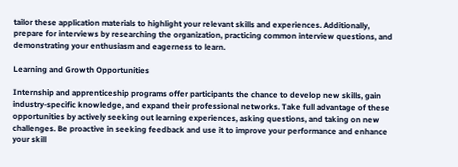tailor these application materials to highlight your relevant skills and experiences. Additionally, prepare for interviews by researching the organization, practicing common interview questions, and demonstrating your enthusiasm and eagerness to learn.

Learning and Growth Opportunities

Internship and apprenticeship programs offer participants the chance to develop new skills, gain industry-specific knowledge, and expand their professional networks. Take full advantage of these opportunities by actively seeking out learning experiences, asking questions, and taking on new challenges. Be proactive in seeking feedback and use it to improve your performance and enhance your skill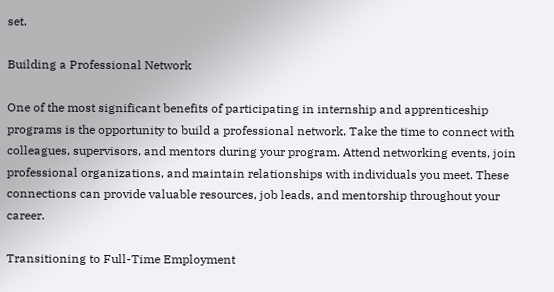set.

Building a Professional Network

One of the most significant benefits of participating in internship and apprenticeship programs is the opportunity to build a professional network. Take the time to connect with colleagues, supervisors, and mentors during your program. Attend networking events, join professional organizations, and maintain relationships with individuals you meet. These connections can provide valuable resources, job leads, and mentorship throughout your career.

Transitioning to Full-Time Employment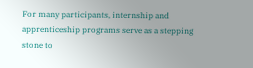For many participants, internship and apprenticeship programs serve as a stepping stone to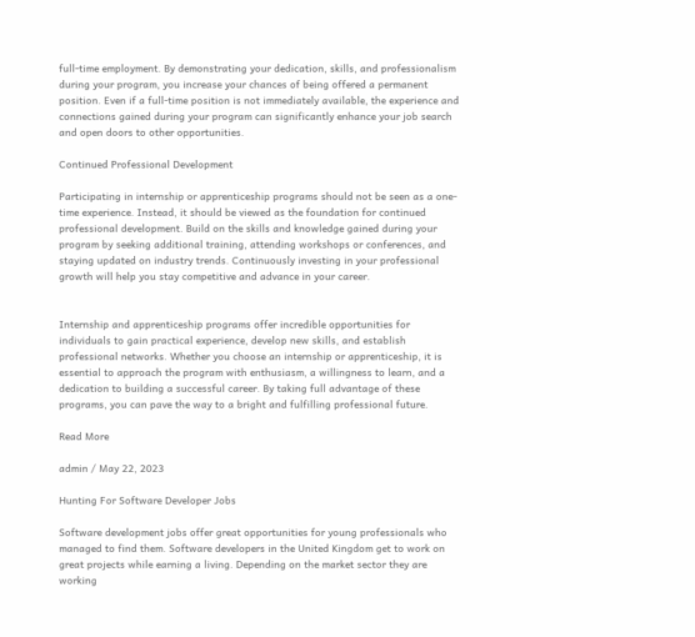full-time employment. By demonstrating your dedication, skills, and professionalism during your program, you increase your chances of being offered a permanent position. Even if a full-time position is not immediately available, the experience and connections gained during your program can significantly enhance your job search and open doors to other opportunities.

Continued Professional Development

Participating in internship or apprenticeship programs should not be seen as a one-time experience. Instead, it should be viewed as the foundation for continued professional development. Build on the skills and knowledge gained during your program by seeking additional training, attending workshops or conferences, and staying updated on industry trends. Continuously investing in your professional growth will help you stay competitive and advance in your career.


Internship and apprenticeship programs offer incredible opportunities for individuals to gain practical experience, develop new skills, and establish professional networks. Whether you choose an internship or apprenticeship, it is essential to approach the program with enthusiasm, a willingness to learn, and a dedication to building a successful career. By taking full advantage of these programs, you can pave the way to a bright and fulfilling professional future.

Read More

admin / May 22, 2023

Hunting For Software Developer Jobs

Software development jobs offer great opportunities for young professionals who managed to find them. Software developers in the United Kingdom get to work on great projects while earning a living. Depending on the market sector they are working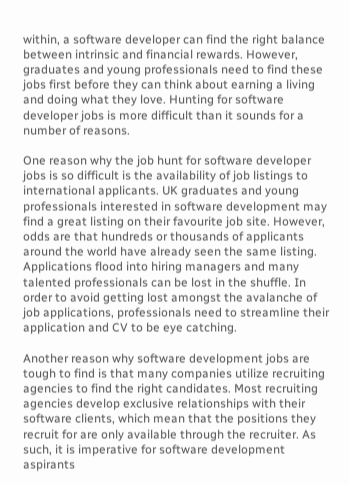within, a software developer can find the right balance between intrinsic and financial rewards. However, graduates and young professionals need to find these jobs first before they can think about earning a living and doing what they love. Hunting for software developer jobs is more difficult than it sounds for a number of reasons.

One reason why the job hunt for software developer jobs is so difficult is the availability of job listings to international applicants. UK graduates and young professionals interested in software development may find a great listing on their favourite job site. However, odds are that hundreds or thousands of applicants around the world have already seen the same listing. Applications flood into hiring managers and many talented professionals can be lost in the shuffle. In order to avoid getting lost amongst the avalanche of job applications, professionals need to streamline their application and CV to be eye catching.

Another reason why software development jobs are tough to find is that many companies utilize recruiting agencies to find the right candidates. Most recruiting agencies develop exclusive relationships with their software clients, which mean that the positions they recruit for are only available through the recruiter. As such, it is imperative for software development aspirants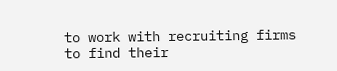to work with recruiting firms to find their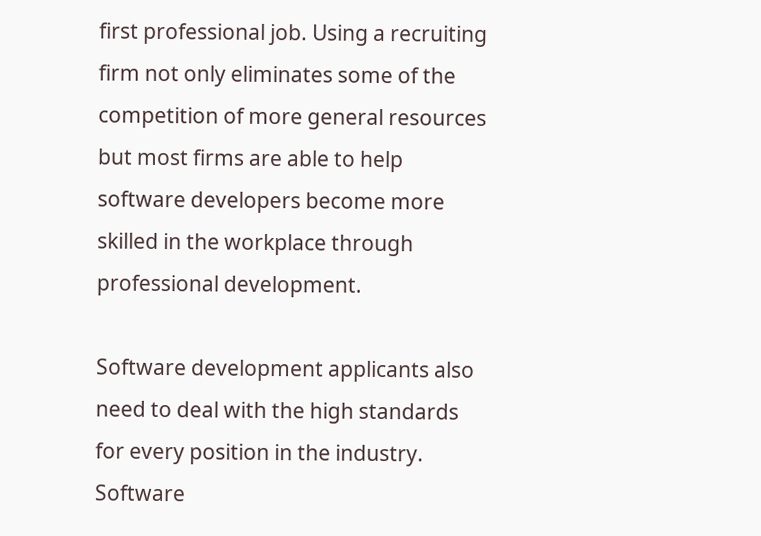first professional job. Using a recruiting firm not only eliminates some of the competition of more general resources but most firms are able to help software developers become more skilled in the workplace through professional development.

Software development applicants also need to deal with the high standards for every position in the industry. Software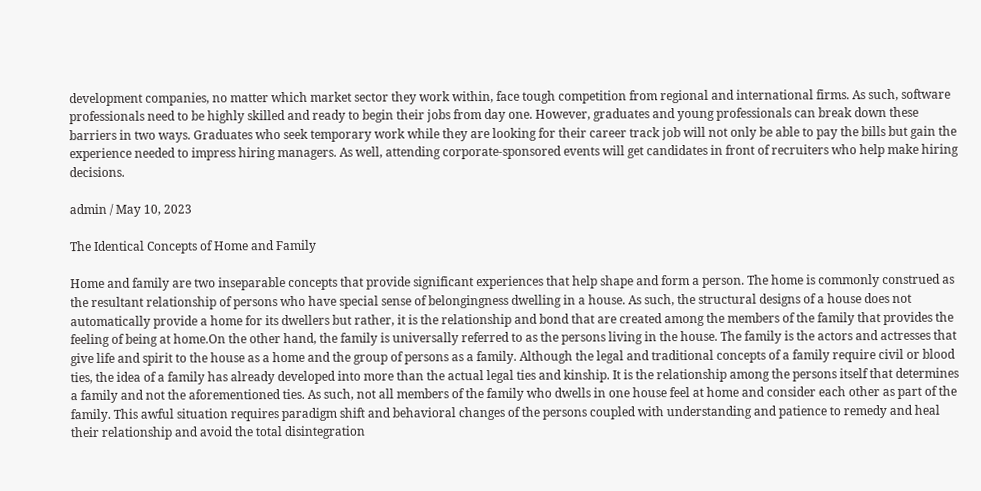development companies, no matter which market sector they work within, face tough competition from regional and international firms. As such, software professionals need to be highly skilled and ready to begin their jobs from day one. However, graduates and young professionals can break down these barriers in two ways. Graduates who seek temporary work while they are looking for their career track job will not only be able to pay the bills but gain the experience needed to impress hiring managers. As well, attending corporate-sponsored events will get candidates in front of recruiters who help make hiring decisions.

admin / May 10, 2023

The Identical Concepts of Home and Family

Home and family are two inseparable concepts that provide significant experiences that help shape and form a person. The home is commonly construed as the resultant relationship of persons who have special sense of belongingness dwelling in a house. As such, the structural designs of a house does not automatically provide a home for its dwellers but rather, it is the relationship and bond that are created among the members of the family that provides the feeling of being at home.On the other hand, the family is universally referred to as the persons living in the house. The family is the actors and actresses that give life and spirit to the house as a home and the group of persons as a family. Although the legal and traditional concepts of a family require civil or blood ties, the idea of a family has already developed into more than the actual legal ties and kinship. It is the relationship among the persons itself that determines a family and not the aforementioned ties. As such, not all members of the family who dwells in one house feel at home and consider each other as part of the family. This awful situation requires paradigm shift and behavioral changes of the persons coupled with understanding and patience to remedy and heal their relationship and avoid the total disintegration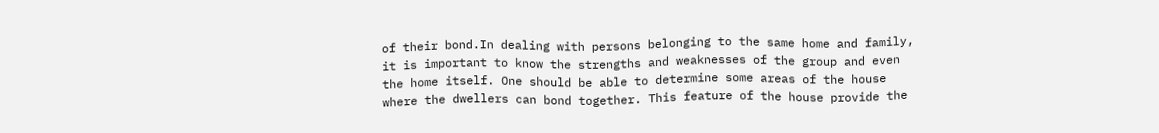of their bond.In dealing with persons belonging to the same home and family, it is important to know the strengths and weaknesses of the group and even the home itself. One should be able to determine some areas of the house where the dwellers can bond together. This feature of the house provide the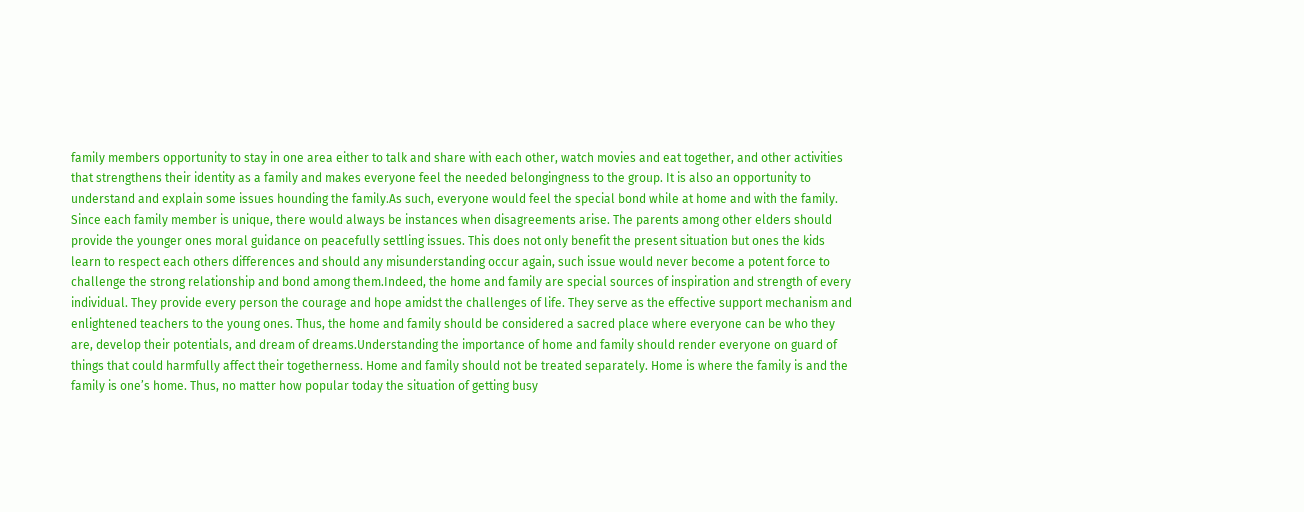family members opportunity to stay in one area either to talk and share with each other, watch movies and eat together, and other activities that strengthens their identity as a family and makes everyone feel the needed belongingness to the group. It is also an opportunity to understand and explain some issues hounding the family.As such, everyone would feel the special bond while at home and with the family. Since each family member is unique, there would always be instances when disagreements arise. The parents among other elders should provide the younger ones moral guidance on peacefully settling issues. This does not only benefit the present situation but ones the kids learn to respect each others differences and should any misunderstanding occur again, such issue would never become a potent force to challenge the strong relationship and bond among them.Indeed, the home and family are special sources of inspiration and strength of every individual. They provide every person the courage and hope amidst the challenges of life. They serve as the effective support mechanism and enlightened teachers to the young ones. Thus, the home and family should be considered a sacred place where everyone can be who they are, develop their potentials, and dream of dreams.Understanding the importance of home and family should render everyone on guard of things that could harmfully affect their togetherness. Home and family should not be treated separately. Home is where the family is and the family is one’s home. Thus, no matter how popular today the situation of getting busy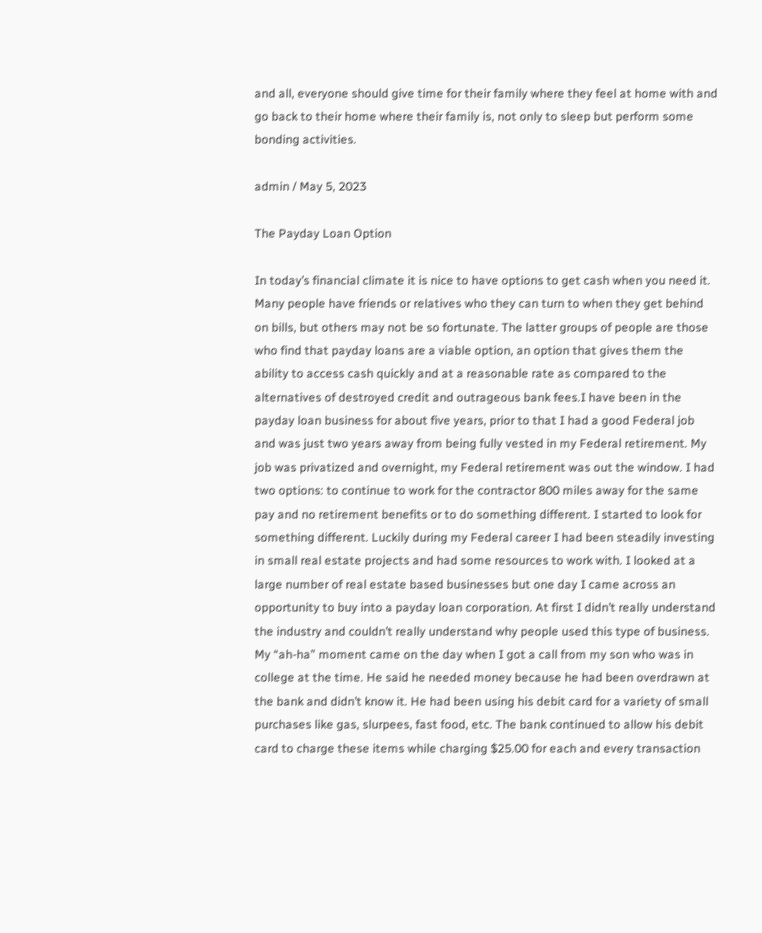and all, everyone should give time for their family where they feel at home with and go back to their home where their family is, not only to sleep but perform some bonding activities.

admin / May 5, 2023

The Payday Loan Option

In today’s financial climate it is nice to have options to get cash when you need it. Many people have friends or relatives who they can turn to when they get behind on bills, but others may not be so fortunate. The latter groups of people are those who find that payday loans are a viable option, an option that gives them the ability to access cash quickly and at a reasonable rate as compared to the alternatives of destroyed credit and outrageous bank fees.I have been in the payday loan business for about five years, prior to that I had a good Federal job and was just two years away from being fully vested in my Federal retirement. My job was privatized and overnight, my Federal retirement was out the window. I had two options: to continue to work for the contractor 800 miles away for the same pay and no retirement benefits or to do something different. I started to look for something different. Luckily during my Federal career I had been steadily investing in small real estate projects and had some resources to work with. I looked at a large number of real estate based businesses but one day I came across an opportunity to buy into a payday loan corporation. At first I didn’t really understand the industry and couldn’t really understand why people used this type of business. My “ah-ha” moment came on the day when I got a call from my son who was in college at the time. He said he needed money because he had been overdrawn at the bank and didn’t know it. He had been using his debit card for a variety of small purchases like gas, slurpees, fast food, etc. The bank continued to allow his debit card to charge these items while charging $25.00 for each and every transaction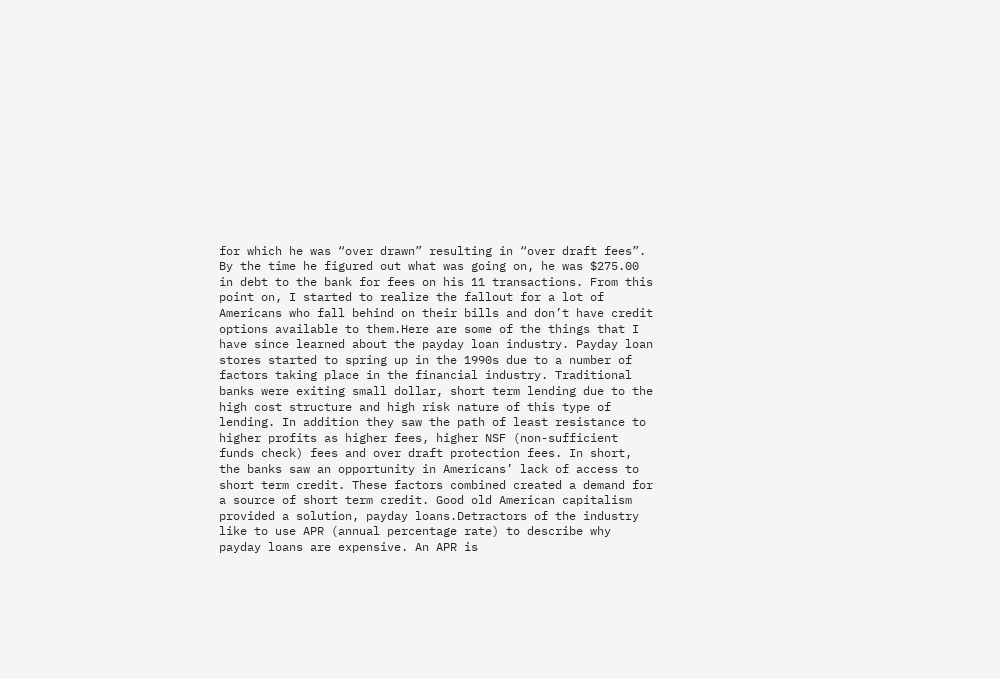for which he was “over drawn” resulting in “over draft fees”. By the time he figured out what was going on, he was $275.00 in debt to the bank for fees on his 11 transactions. From this point on, I started to realize the fallout for a lot of Americans who fall behind on their bills and don’t have credit options available to them.Here are some of the things that I have since learned about the payday loan industry. Payday loan stores started to spring up in the 1990s due to a number of factors taking place in the financial industry. Traditional banks were exiting small dollar, short term lending due to the high cost structure and high risk nature of this type of lending. In addition they saw the path of least resistance to higher profits as higher fees, higher NSF (non-sufficient funds check) fees and over draft protection fees. In short, the banks saw an opportunity in Americans’ lack of access to short term credit. These factors combined created a demand for a source of short term credit. Good old American capitalism provided a solution, payday loans.Detractors of the industry like to use APR (annual percentage rate) to describe why payday loans are expensive. An APR is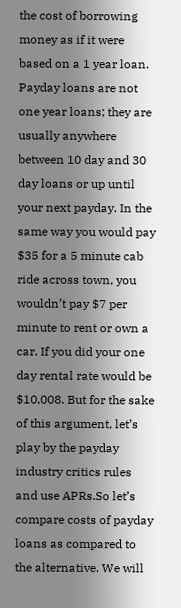the cost of borrowing money as if it were based on a 1 year loan. Payday loans are not one year loans; they are usually anywhere between 10 day and 30 day loans or up until your next payday. In the same way you would pay $35 for a 5 minute cab ride across town, you wouldn’t pay $7 per minute to rent or own a car. If you did your one day rental rate would be $10,008. But for the sake of this argument, let’s play by the payday industry critics rules and use APRs.So let’s compare costs of payday loans as compared to the alternative. We will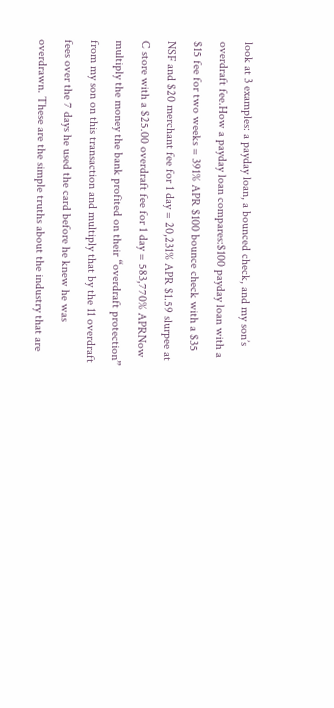look at 3 examples: a payday loan, a bounced check, and my son’s overdraft fee.How a payday loan compares:$100 payday loan with a $15 fee for two weeks = 391% APR $100 bounce check with a $35 NSF and $20 merchant fee for 1 day = 20,231% APR $1.59 slurpee at C store with a $25.00 overdraft fee for 1 day = 583,770% APRNow multiply the money the bank profited on their “overdraft protection” from my son on this transaction and multiply that by the 11 overdraft fees over the 7 days he used the card before he knew he was overdrawn. These are the simple truths about the industry that are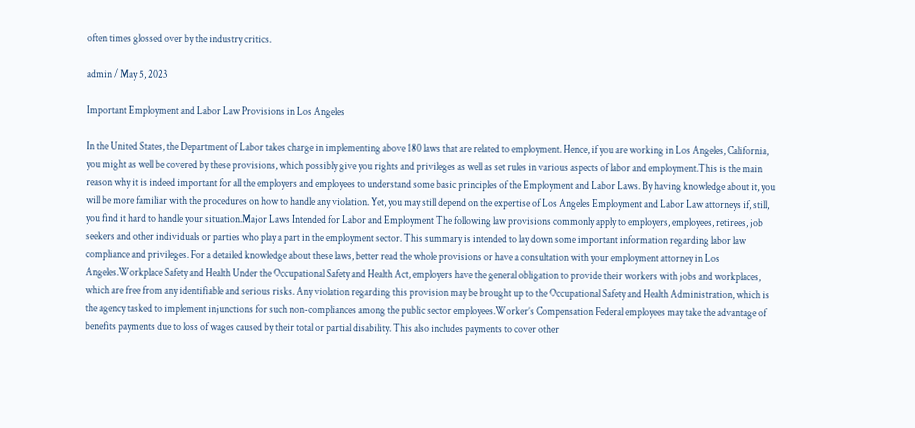often times glossed over by the industry critics.

admin / May 5, 2023

Important Employment and Labor Law Provisions in Los Angeles

In the United States, the Department of Labor takes charge in implementing above 180 laws that are related to employment. Hence, if you are working in Los Angeles, California, you might as well be covered by these provisions, which possibly give you rights and privileges as well as set rules in various aspects of labor and employment.This is the main reason why it is indeed important for all the employers and employees to understand some basic principles of the Employment and Labor Laws. By having knowledge about it, you will be more familiar with the procedures on how to handle any violation. Yet, you may still depend on the expertise of Los Angeles Employment and Labor Law attorneys if, still, you find it hard to handle your situation.Major Laws Intended for Labor and Employment The following law provisions commonly apply to employers, employees, retirees, job seekers and other individuals or parties who play a part in the employment sector. This summary is intended to lay down some important information regarding labor law compliance and privileges. For a detailed knowledge about these laws, better read the whole provisions or have a consultation with your employment attorney in Los Angeles.Workplace Safety and Health Under the Occupational Safety and Health Act, employers have the general obligation to provide their workers with jobs and workplaces, which are free from any identifiable and serious risks. Any violation regarding this provision may be brought up to the Occupational Safety and Health Administration, which is the agency tasked to implement injunctions for such non-compliances among the public sector employees.Worker’s Compensation Federal employees may take the advantage of benefits payments due to loss of wages caused by their total or partial disability. This also includes payments to cover other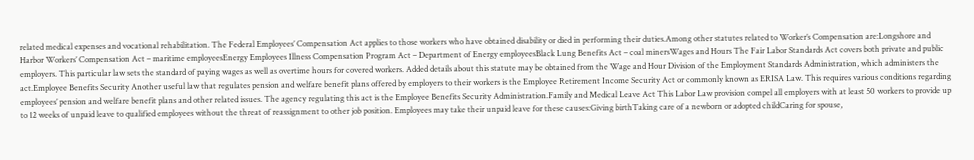related medical expenses and vocational rehabilitation. The Federal Employees’ Compensation Act applies to those workers who have obtained disability or died in performing their duties.Among other statutes related to Worker’s Compensation are:Longshore and Harbor Workers’ Compensation Act – maritime employeesEnergy Employees Illness Compensation Program Act – Department of Energy employeesBlack Lung Benefits Act – coal minersWages and Hours The Fair Labor Standards Act covers both private and public employers. This particular law sets the standard of paying wages as well as overtime hours for covered workers. Added details about this statute may be obtained from the Wage and Hour Division of the Employment Standards Administration, which administers the act.Employee Benefits Security Another useful law that regulates pension and welfare benefit plans offered by employers to their workers is the Employee Retirement Income Security Act or commonly known as ERISA Law. This requires various conditions regarding employees’ pension and welfare benefit plans and other related issues. The agency regulating this act is the Employee Benefits Security Administration.Family and Medical Leave Act This Labor Law provision compel all employers with at least 50 workers to provide up to 12 weeks of unpaid leave to qualified employees without the threat of reassignment to other job position. Employees may take their unpaid leave for these causes:Giving birthTaking care of a newborn or adopted childCaring for spouse,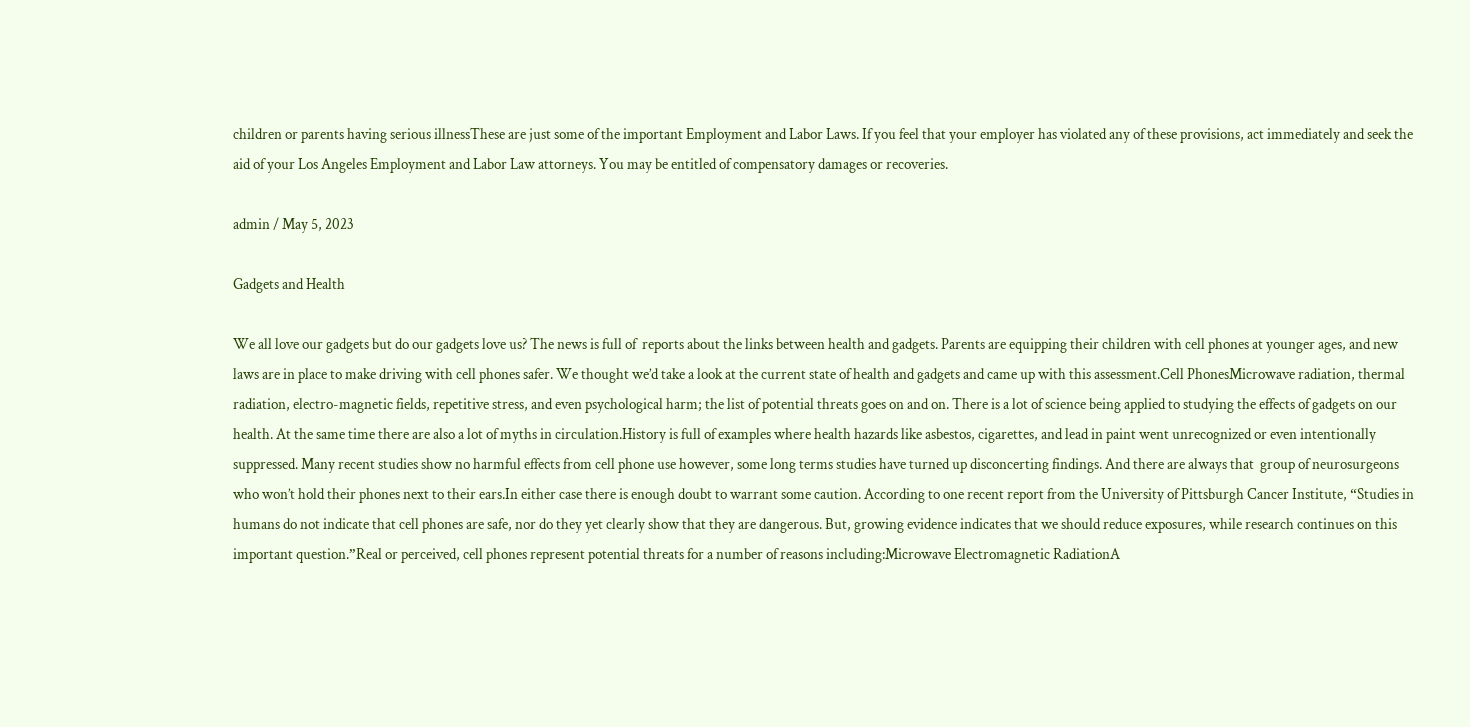children or parents having serious illnessThese are just some of the important Employment and Labor Laws. If you feel that your employer has violated any of these provisions, act immediately and seek the aid of your Los Angeles Employment and Labor Law attorneys. You may be entitled of compensatory damages or recoveries.

admin / May 5, 2023

Gadgets and Health

We all love our gadgets but do our gadgets love us? The news is full of  reports about the links between health and gadgets. Parents are equipping their children with cell phones at younger ages, and new laws are in place to make driving with cell phones safer. We thought we’d take a look at the current state of health and gadgets and came up with this assessment.Cell PhonesMicrowave radiation, thermal radiation, electro-magnetic fields, repetitive stress, and even psychological harm; the list of potential threats goes on and on. There is a lot of science being applied to studying the effects of gadgets on our health. At the same time there are also a lot of myths in circulation.History is full of examples where health hazards like asbestos, cigarettes, and lead in paint went unrecognized or even intentionally suppressed. Many recent studies show no harmful effects from cell phone use however, some long terms studies have turned up disconcerting findings. And there are always that  group of neurosurgeons who won’t hold their phones next to their ears.In either case there is enough doubt to warrant some caution. According to one recent report from the University of Pittsburgh Cancer Institute, “Studies in humans do not indicate that cell phones are safe, nor do they yet clearly show that they are dangerous. But, growing evidence indicates that we should reduce exposures, while research continues on this important question.”Real or perceived, cell phones represent potential threats for a number of reasons including:Microwave Electromagnetic RadiationA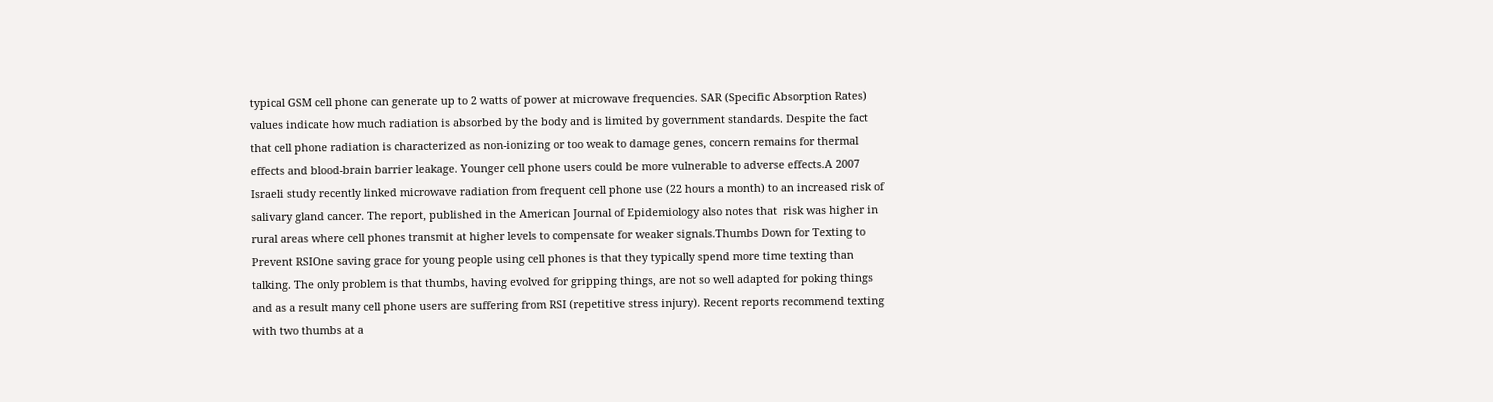typical GSM cell phone can generate up to 2 watts of power at microwave frequencies. SAR (Specific Absorption Rates) values indicate how much radiation is absorbed by the body and is limited by government standards. Despite the fact that cell phone radiation is characterized as non-ionizing or too weak to damage genes, concern remains for thermal effects and blood-brain barrier leakage. Younger cell phone users could be more vulnerable to adverse effects.A 2007 Israeli study recently linked microwave radiation from frequent cell phone use (22 hours a month) to an increased risk of salivary gland cancer. The report, published in the American Journal of Epidemiology also notes that  risk was higher in rural areas where cell phones transmit at higher levels to compensate for weaker signals.Thumbs Down for Texting to Prevent RSIOne saving grace for young people using cell phones is that they typically spend more time texting than talking. The only problem is that thumbs, having evolved for gripping things, are not so well adapted for poking things and as a result many cell phone users are suffering from RSI (repetitive stress injury). Recent reports recommend texting with two thumbs at a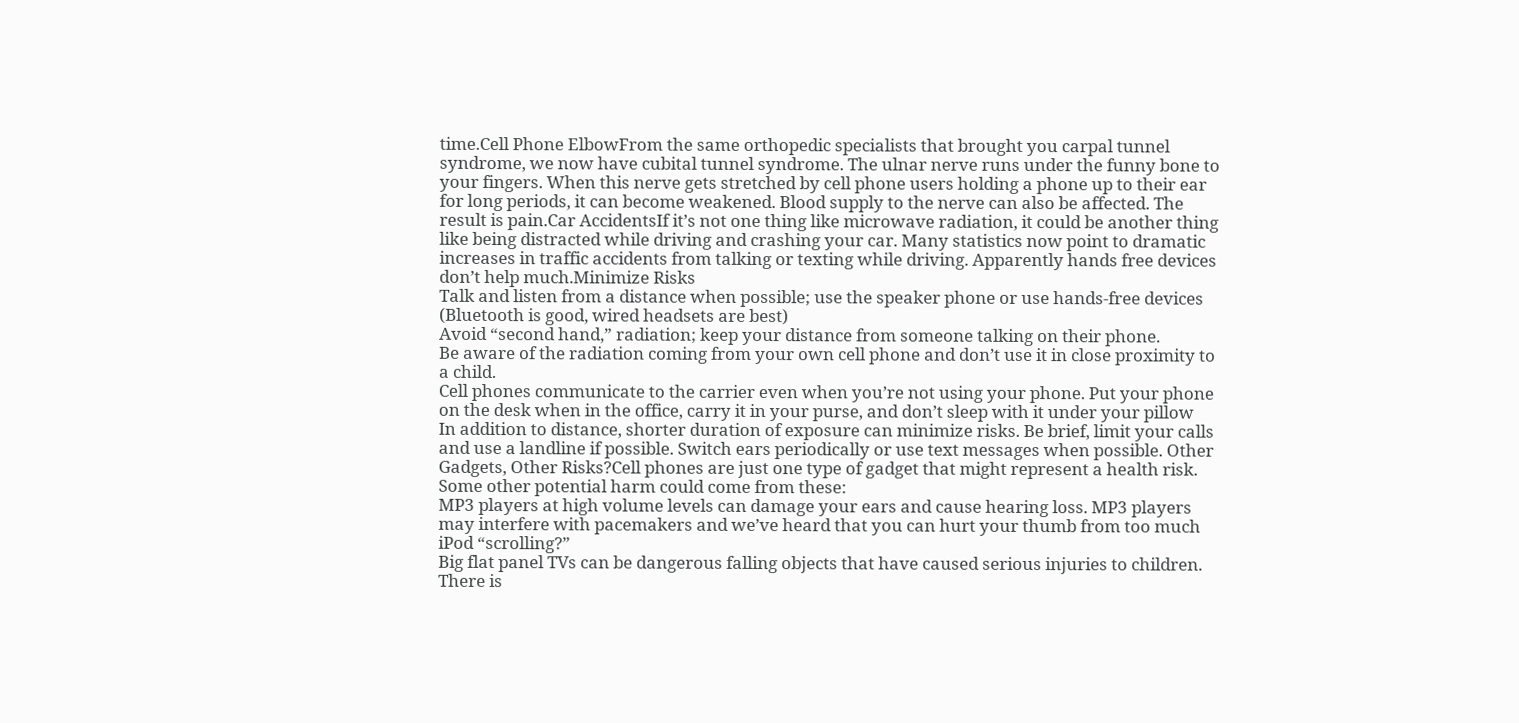time.Cell Phone ElbowFrom the same orthopedic specialists that brought you carpal tunnel syndrome, we now have cubital tunnel syndrome. The ulnar nerve runs under the funny bone to your fingers. When this nerve gets stretched by cell phone users holding a phone up to their ear for long periods, it can become weakened. Blood supply to the nerve can also be affected. The result is pain.Car AccidentsIf it’s not one thing like microwave radiation, it could be another thing like being distracted while driving and crashing your car. Many statistics now point to dramatic increases in traffic accidents from talking or texting while driving. Apparently hands free devices don’t help much.Minimize Risks
Talk and listen from a distance when possible; use the speaker phone or use hands-free devices (Bluetooth is good, wired headsets are best)
Avoid “second hand,” radiation; keep your distance from someone talking on their phone.
Be aware of the radiation coming from your own cell phone and don’t use it in close proximity to a child.
Cell phones communicate to the carrier even when you’re not using your phone. Put your phone on the desk when in the office, carry it in your purse, and don’t sleep with it under your pillow
In addition to distance, shorter duration of exposure can minimize risks. Be brief, limit your calls and use a landline if possible. Switch ears periodically or use text messages when possible. Other Gadgets, Other Risks?Cell phones are just one type of gadget that might represent a health risk. Some other potential harm could come from these:
MP3 players at high volume levels can damage your ears and cause hearing loss. MP3 players may interfere with pacemakers and we’ve heard that you can hurt your thumb from too much iPod “scrolling?”
Big flat panel TVs can be dangerous falling objects that have caused serious injuries to children.
There is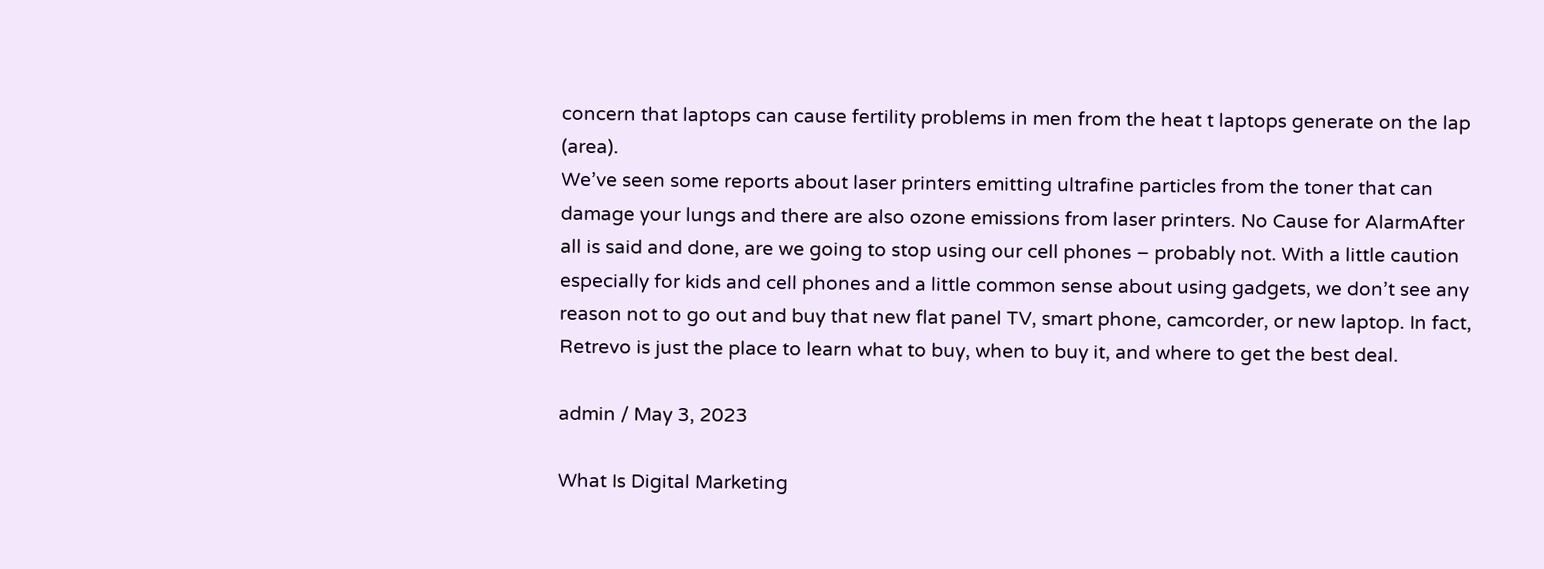concern that laptops can cause fertility problems in men from the heat t laptops generate on the lap (area).
We’ve seen some reports about laser printers emitting ultrafine particles from the toner that can damage your lungs and there are also ozone emissions from laser printers. No Cause for AlarmAfter all is said and done, are we going to stop using our cell phones – probably not. With a little caution especially for kids and cell phones and a little common sense about using gadgets, we don’t see any reason not to go out and buy that new flat panel TV, smart phone, camcorder, or new laptop. In fact, Retrevo is just the place to learn what to buy, when to buy it, and where to get the best deal.

admin / May 3, 2023

What Is Digital Marketing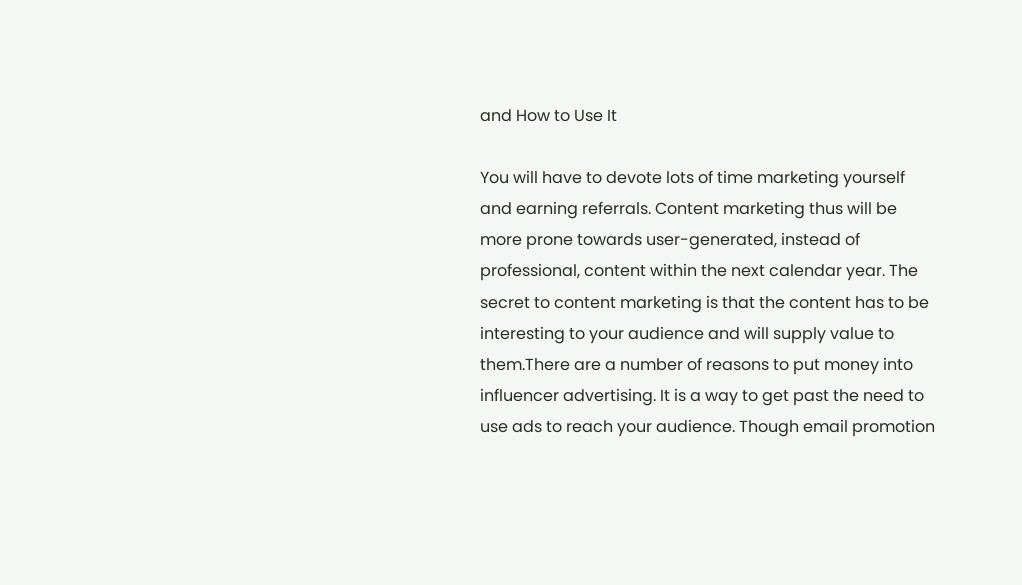and How to Use It

You will have to devote lots of time marketing yourself and earning referrals. Content marketing thus will be more prone towards user-generated, instead of professional, content within the next calendar year. The secret to content marketing is that the content has to be interesting to your audience and will supply value to them.There are a number of reasons to put money into influencer advertising. It is a way to get past the need to use ads to reach your audience. Though email promotion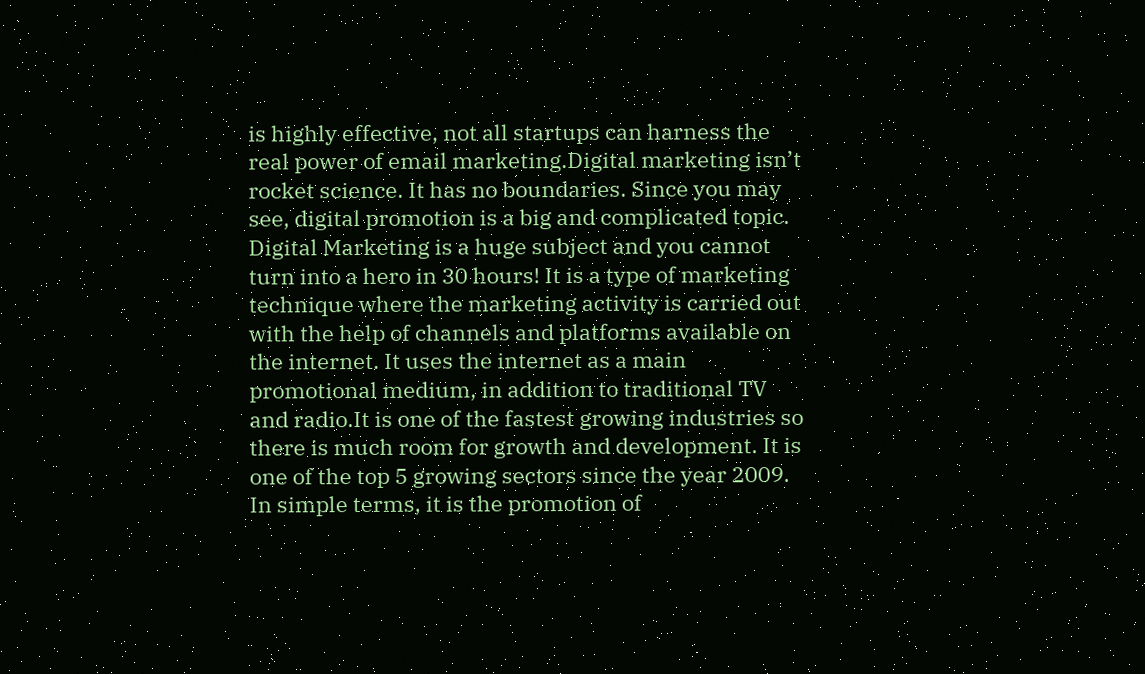is highly effective, not all startups can harness the real power of email marketing.Digital marketing isn’t rocket science. It has no boundaries. Since you may see, digital promotion is a big and complicated topic. Digital Marketing is a huge subject and you cannot turn into a hero in 30 hours! It is a type of marketing technique where the marketing activity is carried out with the help of channels and platforms available on the internet. It uses the internet as a main promotional medium, in addition to traditional TV and radio.It is one of the fastest growing industries so there is much room for growth and development. It is one of the top 5 growing sectors since the year 2009. In simple terms, it is the promotion of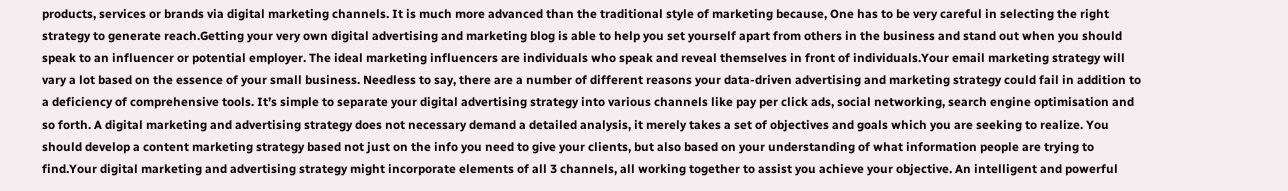products, services or brands via digital marketing channels. It is much more advanced than the traditional style of marketing because, One has to be very careful in selecting the right strategy to generate reach.Getting your very own digital advertising and marketing blog is able to help you set yourself apart from others in the business and stand out when you should speak to an influencer or potential employer. The ideal marketing influencers are individuals who speak and reveal themselves in front of individuals.Your email marketing strategy will vary a lot based on the essence of your small business. Needless to say, there are a number of different reasons your data-driven advertising and marketing strategy could fail in addition to a deficiency of comprehensive tools. It’s simple to separate your digital advertising strategy into various channels like pay per click ads, social networking, search engine optimisation and so forth. A digital marketing and advertising strategy does not necessary demand a detailed analysis, it merely takes a set of objectives and goals which you are seeking to realize. You should develop a content marketing strategy based not just on the info you need to give your clients, but also based on your understanding of what information people are trying to find.Your digital marketing and advertising strategy might incorporate elements of all 3 channels, all working together to assist you achieve your objective. An intelligent and powerful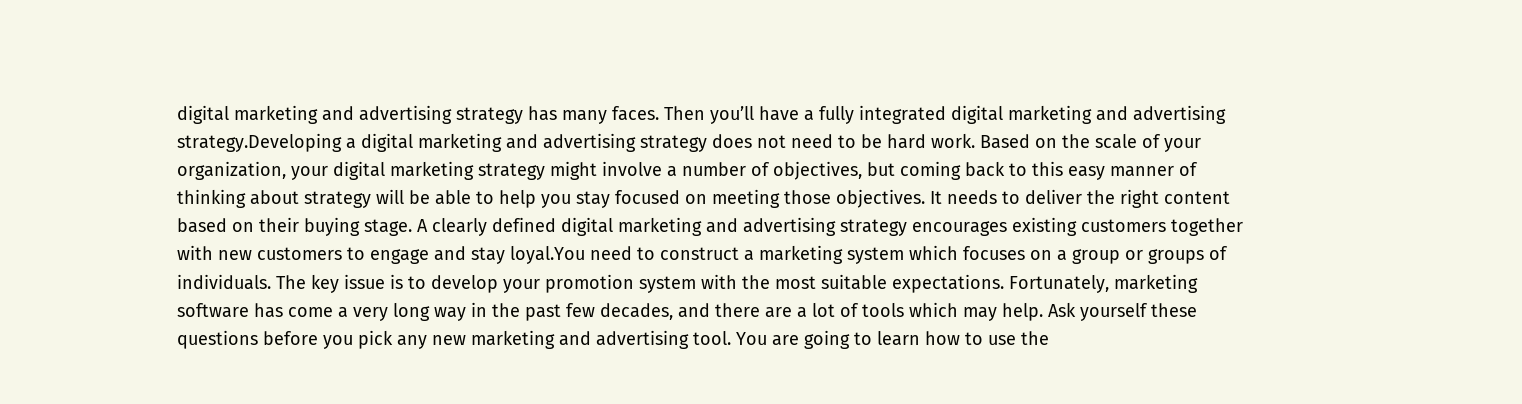digital marketing and advertising strategy has many faces. Then you’ll have a fully integrated digital marketing and advertising strategy.Developing a digital marketing and advertising strategy does not need to be hard work. Based on the scale of your organization, your digital marketing strategy might involve a number of objectives, but coming back to this easy manner of thinking about strategy will be able to help you stay focused on meeting those objectives. It needs to deliver the right content based on their buying stage. A clearly defined digital marketing and advertising strategy encourages existing customers together with new customers to engage and stay loyal.You need to construct a marketing system which focuses on a group or groups of individuals. The key issue is to develop your promotion system with the most suitable expectations. Fortunately, marketing software has come a very long way in the past few decades, and there are a lot of tools which may help. Ask yourself these questions before you pick any new marketing and advertising tool. You are going to learn how to use the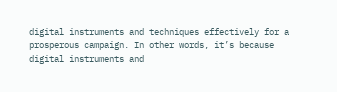digital instruments and techniques effectively for a prosperous campaign. In other words, it’s because digital instruments and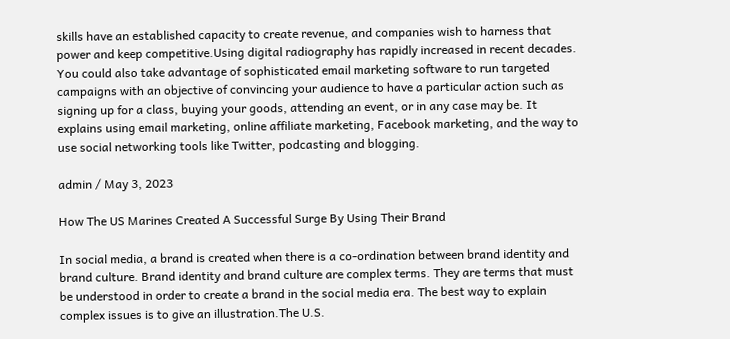skills have an established capacity to create revenue, and companies wish to harness that power and keep competitive.Using digital radiography has rapidly increased in recent decades. You could also take advantage of sophisticated email marketing software to run targeted campaigns with an objective of convincing your audience to have a particular action such as signing up for a class, buying your goods, attending an event, or in any case may be. It explains using email marketing, online affiliate marketing, Facebook marketing, and the way to use social networking tools like Twitter, podcasting and blogging.

admin / May 3, 2023

How The US Marines Created A Successful Surge By Using Their Brand

In social media, a brand is created when there is a co-ordination between brand identity and brand culture. Brand identity and brand culture are complex terms. They are terms that must be understood in order to create a brand in the social media era. The best way to explain complex issues is to give an illustration.The U.S.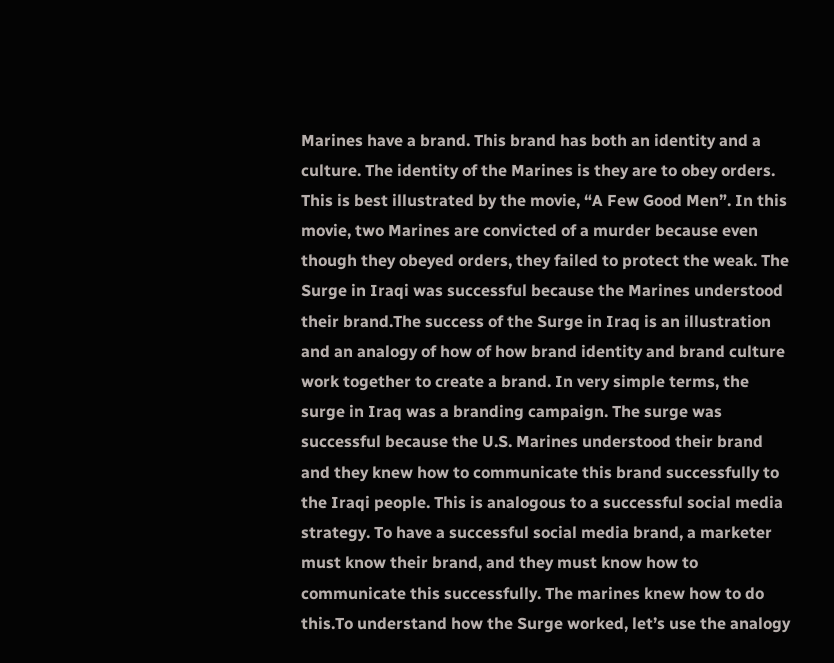Marines have a brand. This brand has both an identity and a culture. The identity of the Marines is they are to obey orders. This is best illustrated by the movie, “A Few Good Men”. In this movie, two Marines are convicted of a murder because even though they obeyed orders, they failed to protect the weak. The Surge in Iraqi was successful because the Marines understood their brand.The success of the Surge in Iraq is an illustration and an analogy of how of how brand identity and brand culture work together to create a brand. In very simple terms, the surge in Iraq was a branding campaign. The surge was successful because the U.S. Marines understood their brand and they knew how to communicate this brand successfully to the Iraqi people. This is analogous to a successful social media strategy. To have a successful social media brand, a marketer must know their brand, and they must know how to communicate this successfully. The marines knew how to do this.To understand how the Surge worked, let’s use the analogy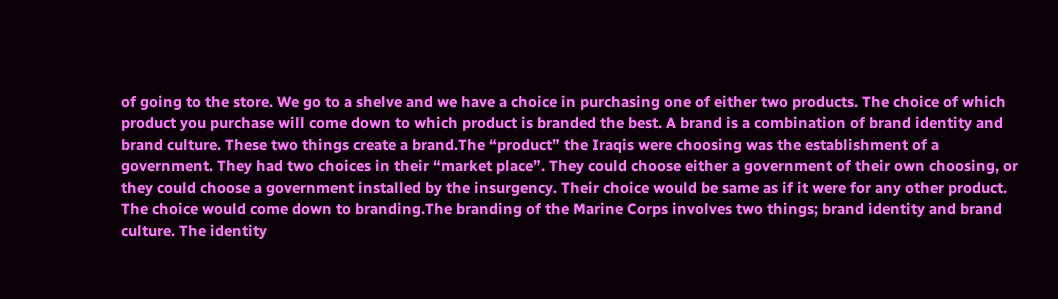of going to the store. We go to a shelve and we have a choice in purchasing one of either two products. The choice of which product you purchase will come down to which product is branded the best. A brand is a combination of brand identity and brand culture. These two things create a brand.The “product” the Iraqis were choosing was the establishment of a government. They had two choices in their “market place”. They could choose either a government of their own choosing, or they could choose a government installed by the insurgency. Their choice would be same as if it were for any other product. The choice would come down to branding.The branding of the Marine Corps involves two things; brand identity and brand culture. The identity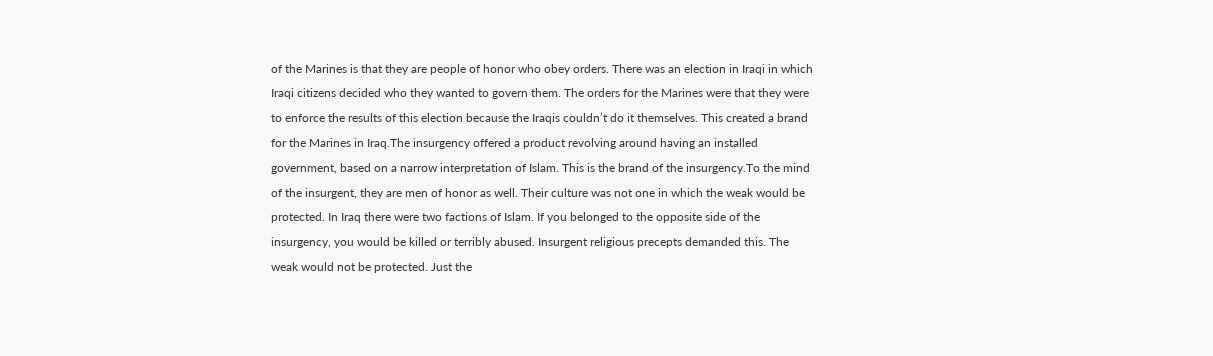of the Marines is that they are people of honor who obey orders. There was an election in Iraqi in which Iraqi citizens decided who they wanted to govern them. The orders for the Marines were that they were to enforce the results of this election because the Iraqis couldn’t do it themselves. This created a brand for the Marines in Iraq.The insurgency offered a product revolving around having an installed government, based on a narrow interpretation of Islam. This is the brand of the insurgency.To the mind of the insurgent, they are men of honor as well. Their culture was not one in which the weak would be protected. In Iraq there were two factions of Islam. If you belonged to the opposite side of the insurgency, you would be killed or terribly abused. Insurgent religious precepts demanded this. The weak would not be protected. Just the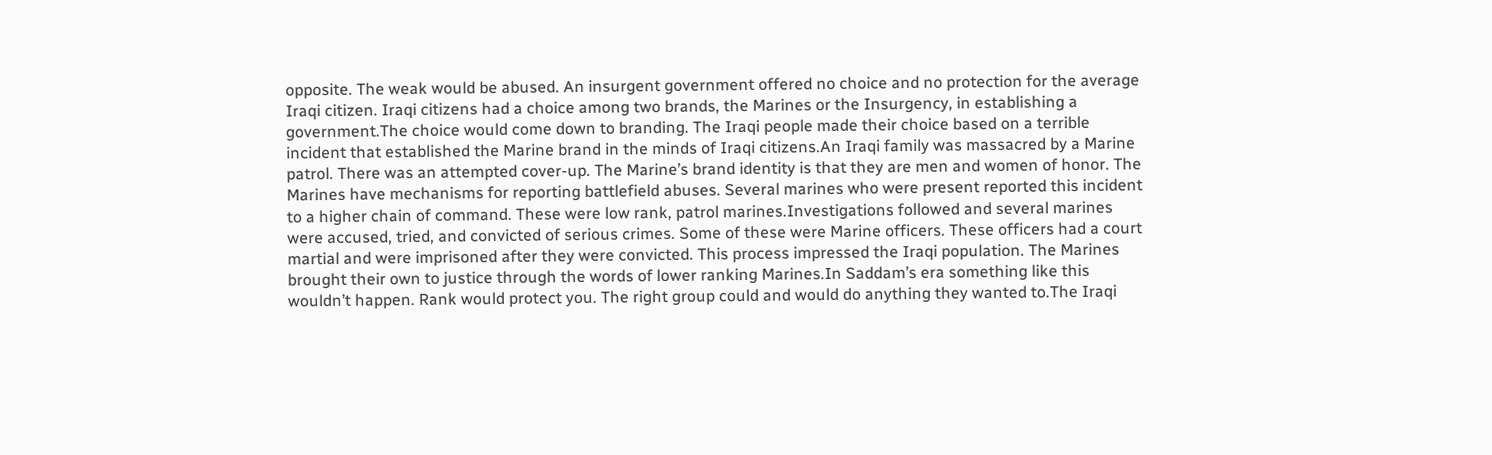opposite. The weak would be abused. An insurgent government offered no choice and no protection for the average Iraqi citizen. Iraqi citizens had a choice among two brands, the Marines or the Insurgency, in establishing a government.The choice would come down to branding. The Iraqi people made their choice based on a terrible incident that established the Marine brand in the minds of Iraqi citizens.An Iraqi family was massacred by a Marine patrol. There was an attempted cover-up. The Marine’s brand identity is that they are men and women of honor. The Marines have mechanisms for reporting battlefield abuses. Several marines who were present reported this incident to a higher chain of command. These were low rank, patrol marines.Investigations followed and several marines were accused, tried, and convicted of serious crimes. Some of these were Marine officers. These officers had a court martial and were imprisoned after they were convicted. This process impressed the Iraqi population. The Marines brought their own to justice through the words of lower ranking Marines.In Saddam’s era something like this wouldn’t happen. Rank would protect you. The right group could and would do anything they wanted to.The Iraqi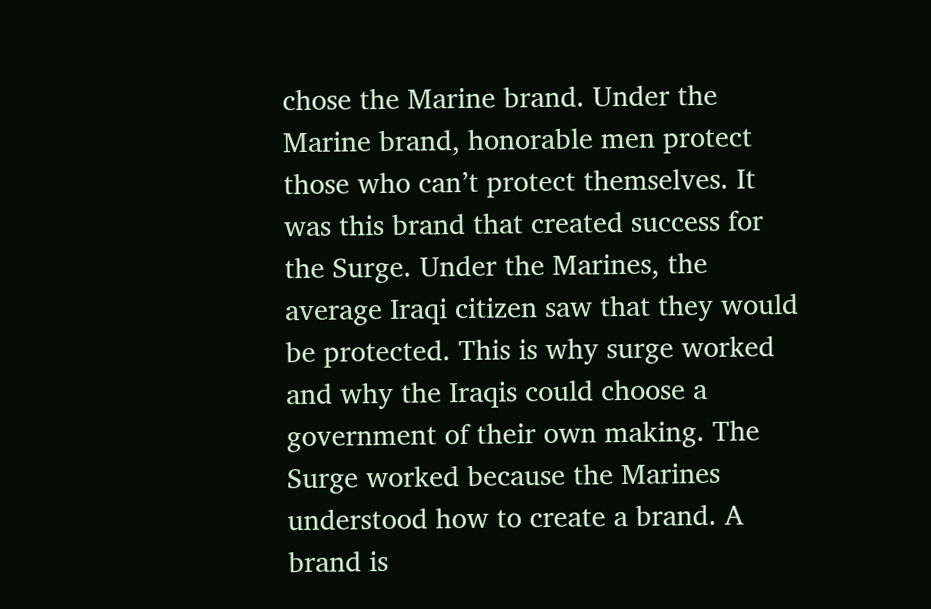chose the Marine brand. Under the Marine brand, honorable men protect those who can’t protect themselves. It was this brand that created success for the Surge. Under the Marines, the average Iraqi citizen saw that they would be protected. This is why surge worked and why the Iraqis could choose a government of their own making. The Surge worked because the Marines understood how to create a brand. A brand is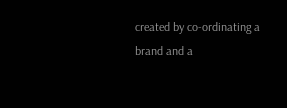created by co-ordinating a brand and a